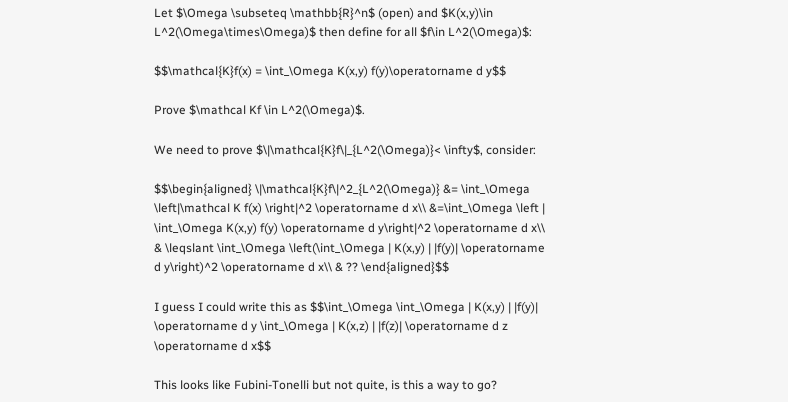Let $\Omega \subseteq \mathbb{R}^n$ (open) and $K(x,y)\in L^2(\Omega\times\Omega)$ then define for all $f\in L^2(\Omega)$:

$$\mathcal{K}f(x) = \int_\Omega K(x,y) f(y)\operatorname d y$$

Prove $\mathcal Kf \in L^2(\Omega)$.

We need to prove $\|\mathcal{K}f\|_{L^2(\Omega)}< \infty$, consider:

$$\begin{aligned} \|\mathcal{K}f\|^2_{L^2(\Omega)} &= \int_\Omega \left|\mathcal K f(x) \right|^2 \operatorname d x\\ &=\int_\Omega \left | \int_\Omega K(x,y) f(y) \operatorname d y\right|^2 \operatorname d x\\ & \leqslant \int_\Omega \left(\int_\Omega | K(x,y) | |f(y)| \operatorname d y\right)^2 \operatorname d x\\ & ?? \end{aligned}$$

I guess I could write this as $$\int_\Omega \int_\Omega | K(x,y) | |f(y)| \operatorname d y \int_\Omega | K(x,z) | |f(z)| \operatorname d z \operatorname d x$$

This looks like Fubini-Tonelli but not quite, is this a way to go?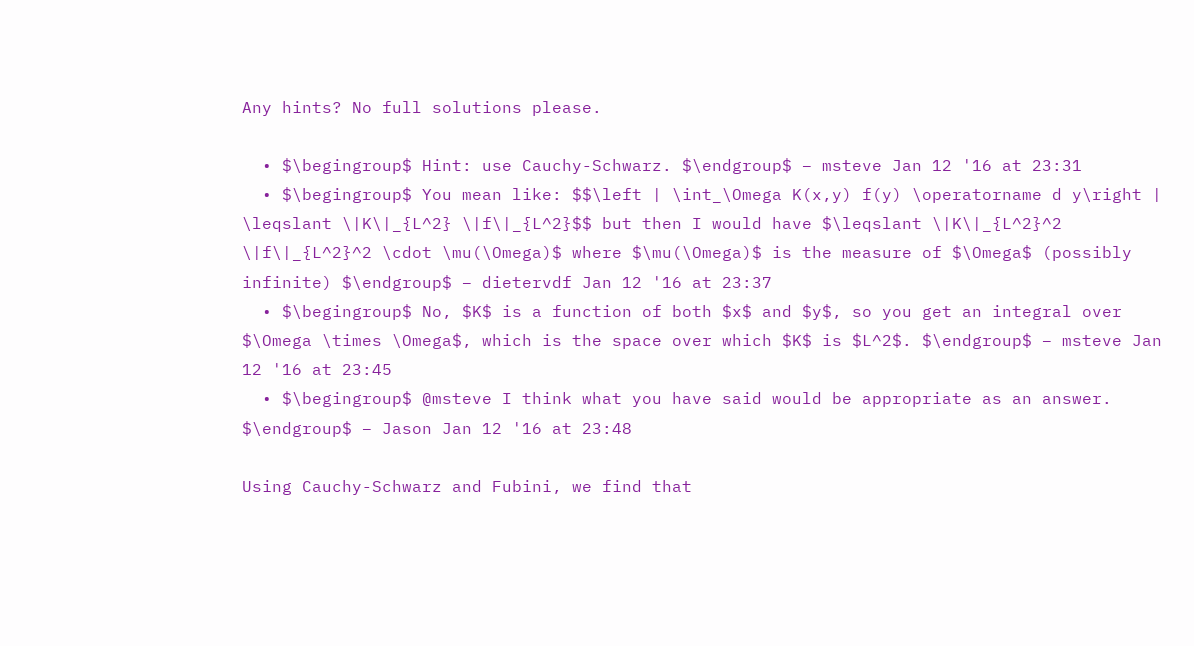Any hints? No full solutions please.

  • $\begingroup$ Hint: use Cauchy-Schwarz. $\endgroup$ – msteve Jan 12 '16 at 23:31
  • $\begingroup$ You mean like: $$\left | \int_\Omega K(x,y) f(y) \operatorname d y\right | \leqslant \|K\|_{L^2} \|f\|_{L^2}$$ but then I would have $\leqslant \|K\|_{L^2}^2 \|f\|_{L^2}^2 \cdot \mu(\Omega)$ where $\mu(\Omega)$ is the measure of $\Omega$ (possibly infinite) $\endgroup$ – dietervdf Jan 12 '16 at 23:37
  • $\begingroup$ No, $K$ is a function of both $x$ and $y$, so you get an integral over $\Omega \times \Omega$, which is the space over which $K$ is $L^2$. $\endgroup$ – msteve Jan 12 '16 at 23:45
  • $\begingroup$ @msteve I think what you have said would be appropriate as an answer. $\endgroup$ – Jason Jan 12 '16 at 23:48

Using Cauchy-Schwarz and Fubini, we find that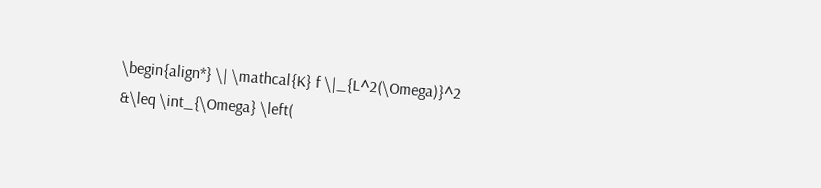\begin{align*} \| \mathcal{K} f \|_{L^2(\Omega)}^2 &\leq \int_{\Omega} \left(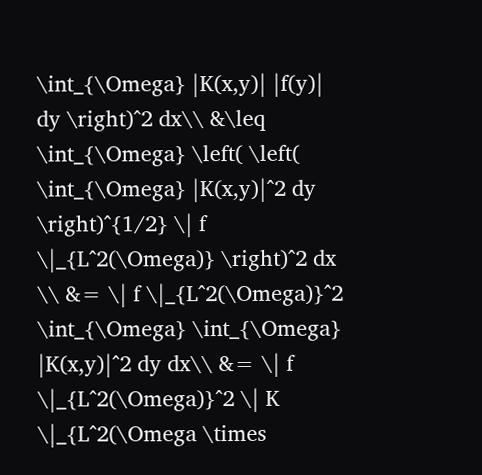\int_{\Omega} |K(x,y)| |f(y)| dy \right)^2 dx\\ &\leq \int_{\Omega} \left( \left( \int_{\Omega} |K(x,y)|^2 dy \right)^{1/2} \| f \|_{L^2(\Omega)} \right)^2 dx \\ &= \| f \|_{L^2(\Omega)}^2 \int_{\Omega} \int_{\Omega} |K(x,y)|^2 dy dx\\ &= \| f \|_{L^2(\Omega)}^2 \| K \|_{L^2(\Omega \times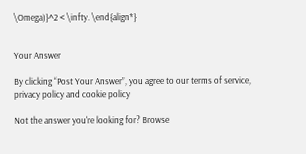\Omega)}^2 < \infty. \end{align*}


Your Answer

By clicking “Post Your Answer”, you agree to our terms of service, privacy policy and cookie policy

Not the answer you're looking for? Browse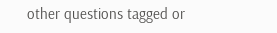other questions tagged or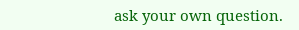ask your own question.